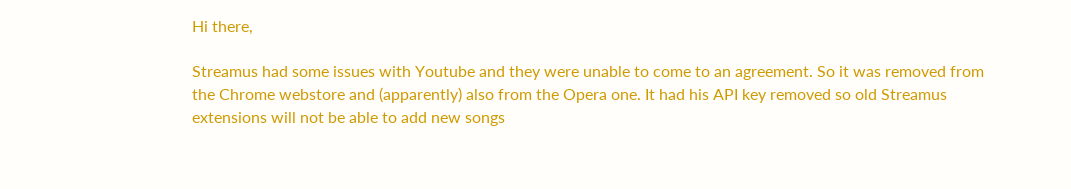Hi there,

Streamus had some issues with Youtube and they were unable to come to an agreement. So it was removed from the Chrome webstore and (apparently) also from the Opera one. It had his API key removed so old Streamus extensions will not be able to add new songs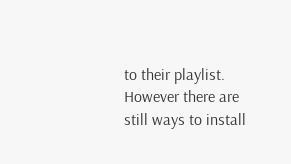to their playlist. However there are still ways to install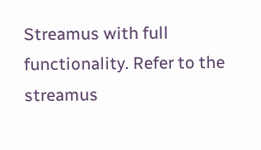Streamus with full functionality. Refer to the streamus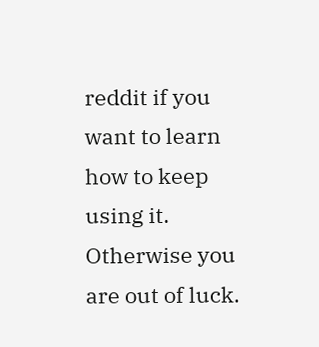reddit if you want to learn how to keep using it. Otherwise you are out of luck.